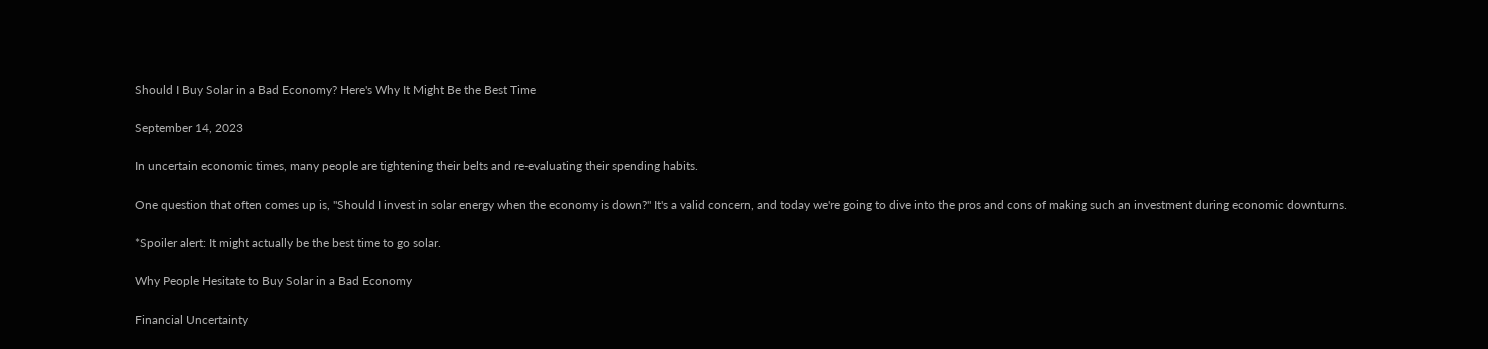Should I Buy Solar in a Bad Economy? Here's Why It Might Be the Best Time

September 14, 2023

In uncertain economic times, many people are tightening their belts and re-evaluating their spending habits.

One question that often comes up is, "Should I invest in solar energy when the economy is down?" It's a valid concern, and today we're going to dive into the pros and cons of making such an investment during economic downturns.

*Spoiler alert: It might actually be the best time to go solar.

Why People Hesitate to Buy Solar in a Bad Economy

Financial Uncertainty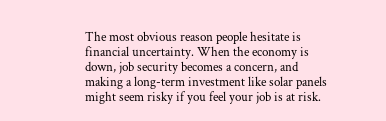The most obvious reason people hesitate is financial uncertainty. When the economy is down, job security becomes a concern, and making a long-term investment like solar panels might seem risky if you feel your job is at risk.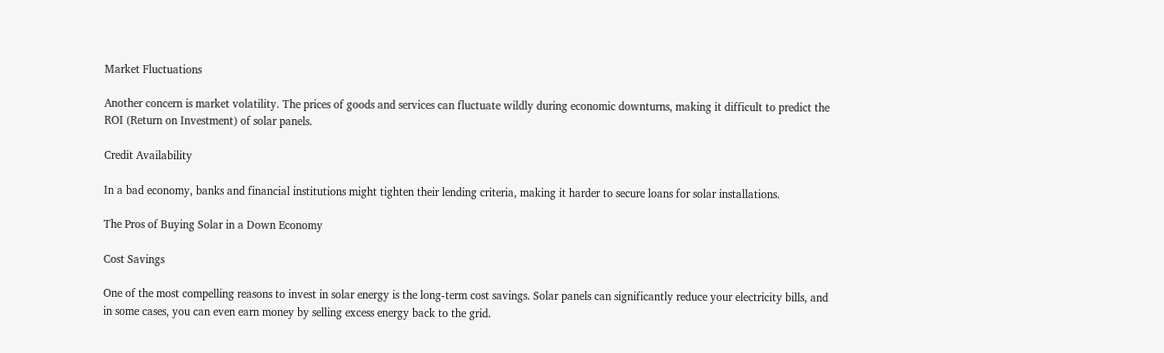Market Fluctuations

Another concern is market volatility. The prices of goods and services can fluctuate wildly during economic downturns, making it difficult to predict the ROI (Return on Investment) of solar panels.

Credit Availability

In a bad economy, banks and financial institutions might tighten their lending criteria, making it harder to secure loans for solar installations.

The Pros of Buying Solar in a Down Economy

Cost Savings

One of the most compelling reasons to invest in solar energy is the long-term cost savings. Solar panels can significantly reduce your electricity bills, and in some cases, you can even earn money by selling excess energy back to the grid.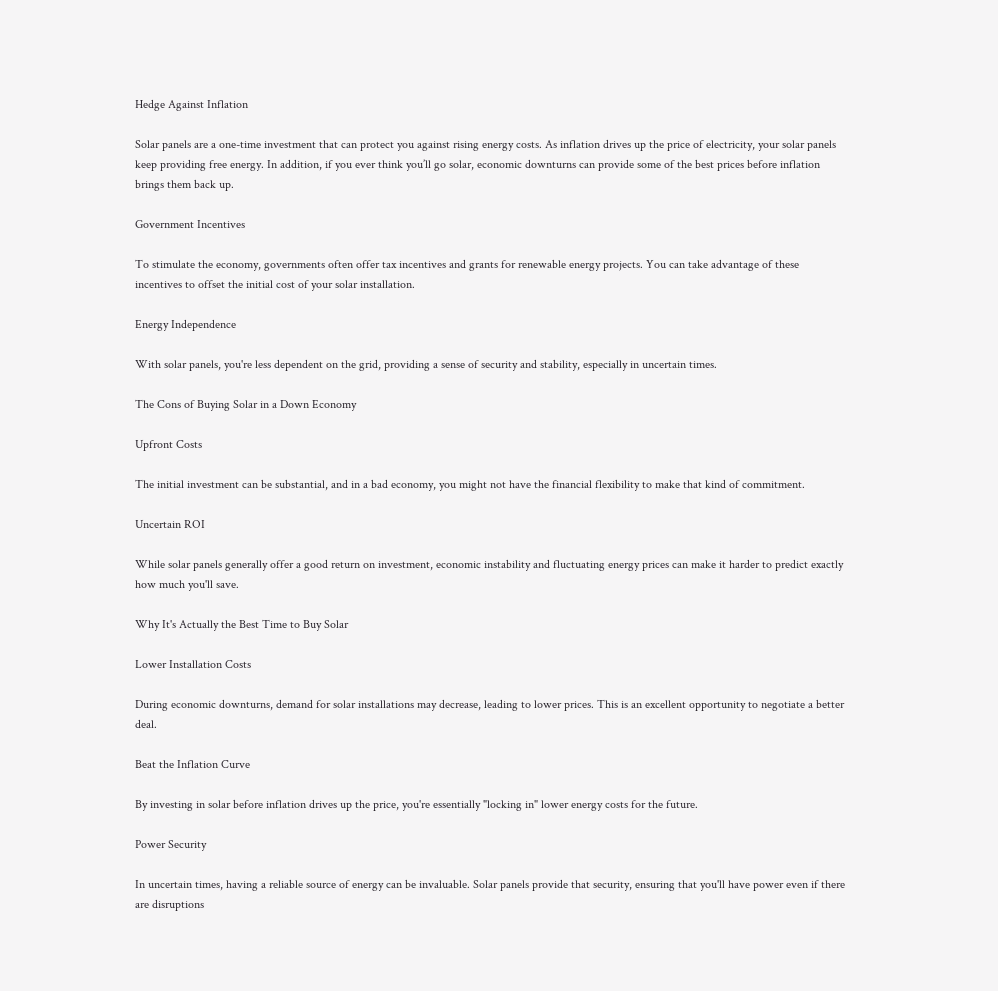Hedge Against Inflation

Solar panels are a one-time investment that can protect you against rising energy costs. As inflation drives up the price of electricity, your solar panels keep providing free energy. In addition, if you ever think you’ll go solar, economic downturns can provide some of the best prices before inflation brings them back up.

Government Incentives

To stimulate the economy, governments often offer tax incentives and grants for renewable energy projects. You can take advantage of these incentives to offset the initial cost of your solar installation.

Energy Independence

With solar panels, you're less dependent on the grid, providing a sense of security and stability, especially in uncertain times.

The Cons of Buying Solar in a Down Economy

Upfront Costs

The initial investment can be substantial, and in a bad economy, you might not have the financial flexibility to make that kind of commitment.

Uncertain ROI

While solar panels generally offer a good return on investment, economic instability and fluctuating energy prices can make it harder to predict exactly how much you'll save.

Why It's Actually the Best Time to Buy Solar

Lower Installation Costs

During economic downturns, demand for solar installations may decrease, leading to lower prices. This is an excellent opportunity to negotiate a better deal.

Beat the Inflation Curve

By investing in solar before inflation drives up the price, you're essentially "locking in" lower energy costs for the future.

Power Security

In uncertain times, having a reliable source of energy can be invaluable. Solar panels provide that security, ensuring that you'll have power even if there are disruptions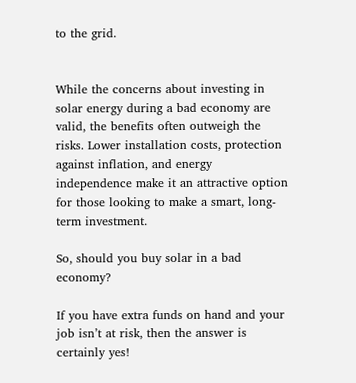to the grid.


While the concerns about investing in solar energy during a bad economy are valid, the benefits often outweigh the risks. Lower installation costs, protection against inflation, and energy independence make it an attractive option for those looking to make a smart, long-term investment.

So, should you buy solar in a bad economy?

If you have extra funds on hand and your job isn’t at risk, then the answer is certainly yes!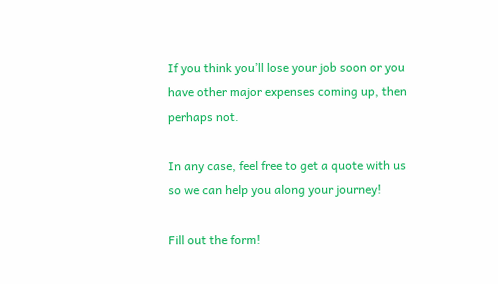If you think you’ll lose your job soon or you have other major expenses coming up, then perhaps not.

In any case, feel free to get a quote with us so we can help you along your journey!

Fill out the form!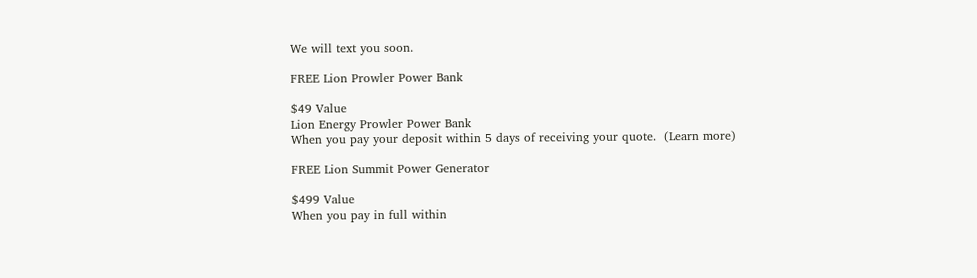We will text you soon.

FREE Lion Prowler Power Bank

$49 Value
Lion Energy Prowler Power Bank
When you pay your deposit within 5 days of receiving your quote.  (Learn more)

FREE Lion Summit Power Generator

$499 Value
When you pay in full within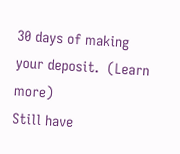30 days of making your deposit.  (Learn more)
Still have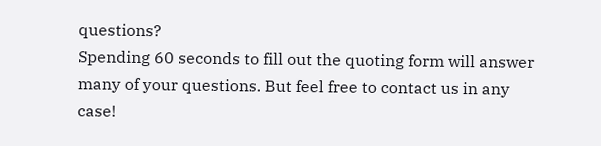questions?
Spending 60 seconds to fill out the quoting form will answer many of your questions. But feel free to contact us in any case!